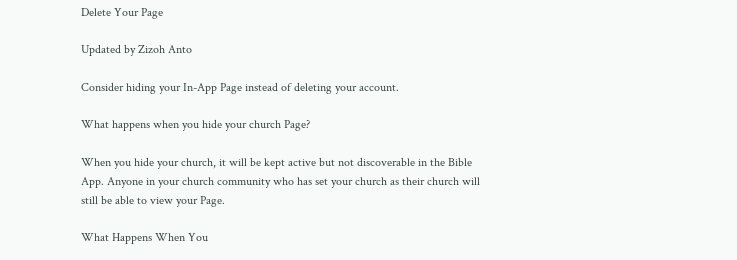Delete Your Page

Updated by Zizoh Anto

Consider hiding your In-App Page instead of deleting your account.

What happens when you hide your church Page?

When you hide your church, it will be kept active but not discoverable in the Bible App. Anyone in your church community who has set your church as their church will still be able to view your Page.

What Happens When You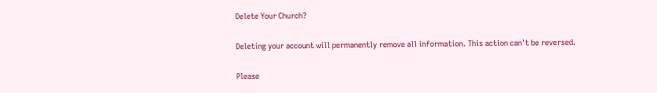Delete Your Church?

Deleting your account will permanently remove all information. This action can't be reversed.

Please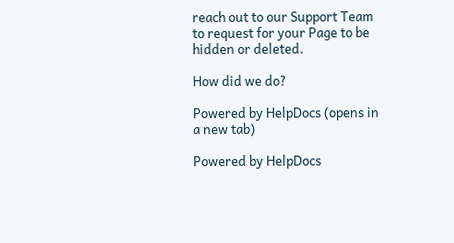reach out to our Support Team to request for your Page to be hidden or deleted.

How did we do?

Powered by HelpDocs (opens in a new tab)

Powered by HelpDocs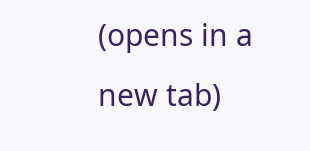(opens in a new tab)